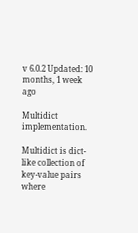v 6.0.2 Updated: 10 months, 1 week ago

Multidict implementation.

Multidict is dict-like collection of key-value pairs where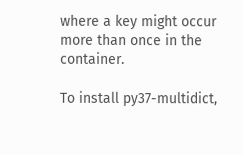where a key might occur more than once in the container.

To install py37-multidict,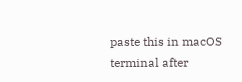paste this in macOS terminal after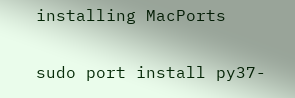installing MacPorts

sudo port install py37-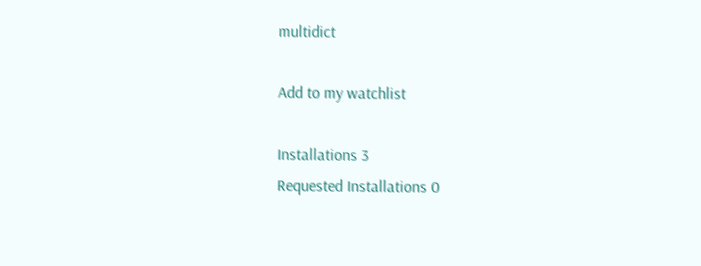multidict

Add to my watchlist

Installations 3
Requested Installations 0